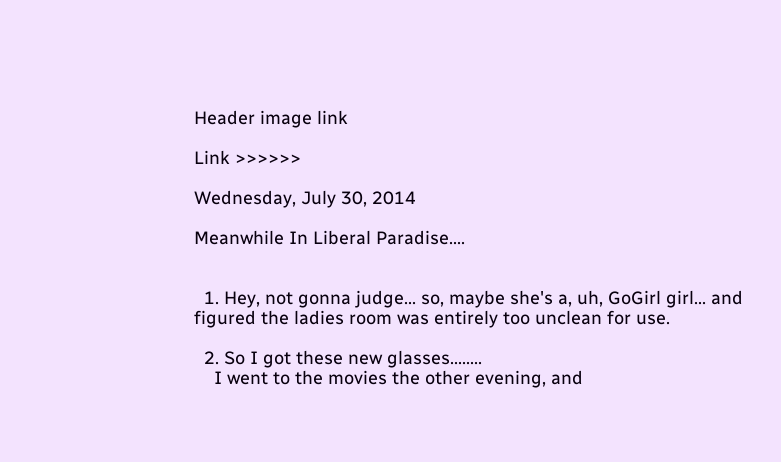Header image link

Link >>>>>>

Wednesday, July 30, 2014

Meanwhile In Liberal Paradise....


  1. Hey, not gonna judge... so, maybe she's a, uh, GoGirl girl... and figured the ladies room was entirely too unclean for use.

  2. So I got these new glasses........
    I went to the movies the other evening, and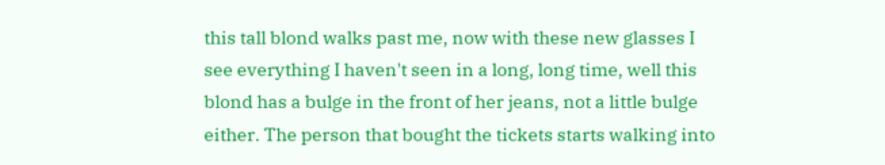this tall blond walks past me, now with these new glasses I see everything I haven't seen in a long, long time, well this blond has a bulge in the front of her jeans, not a little bulge either. The person that bought the tickets starts walking into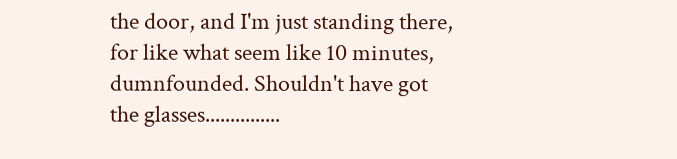the door, and I'm just standing there, for like what seem like 10 minutes, dumnfounded. Shouldn't have got the glasses...............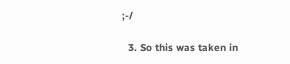;-/

  3. So this was taken in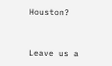Houston?


Leave us a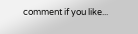comment if you like...